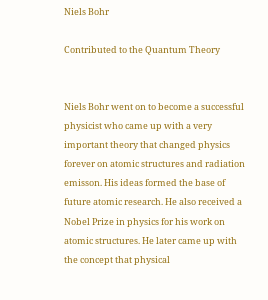Niels Bohr

Contributed to the Quantum Theory


Niels Bohr went on to become a successful physicist who came up with a very important theory that changed physics forever on atomic structures and radiation emisson. His ideas formed the base of future atomic research. He also received a Nobel Prize in physics for his work on atomic structures. He later came up with the concept that physical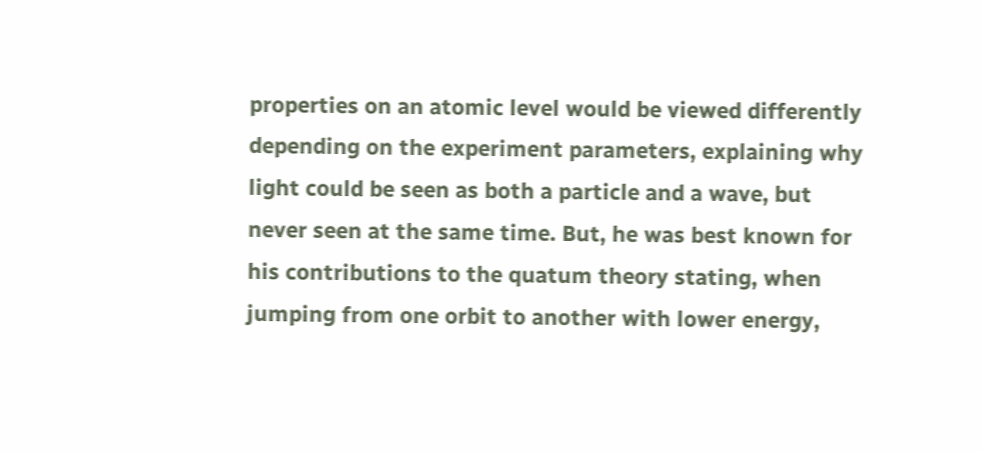properties on an atomic level would be viewed differently depending on the experiment parameters, explaining why light could be seen as both a particle and a wave, but never seen at the same time. But, he was best known for his contributions to the quatum theory stating, when jumping from one orbit to another with lower energy,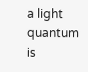a light quantum is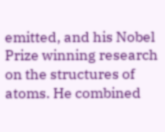emitted, and his Nobel Prize winning research on the structures of atoms. He combined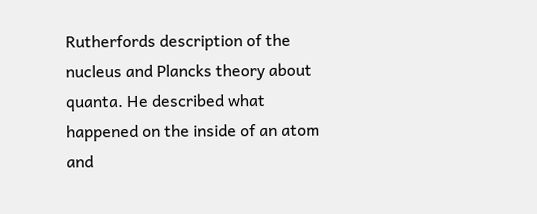Rutherfords description of the nucleus and Plancks theory about quanta. He described what happened on the inside of an atom and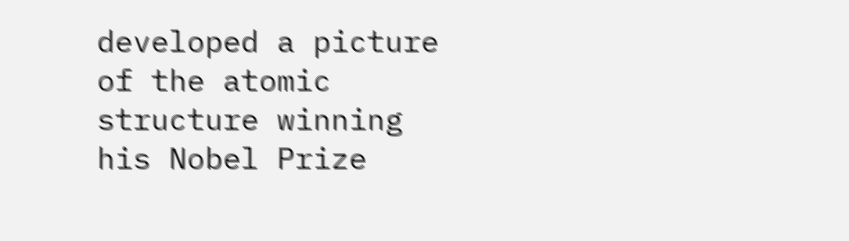developed a picture of the atomic structure winning his Nobel Prize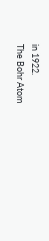in 1922.
The Bohr Atom